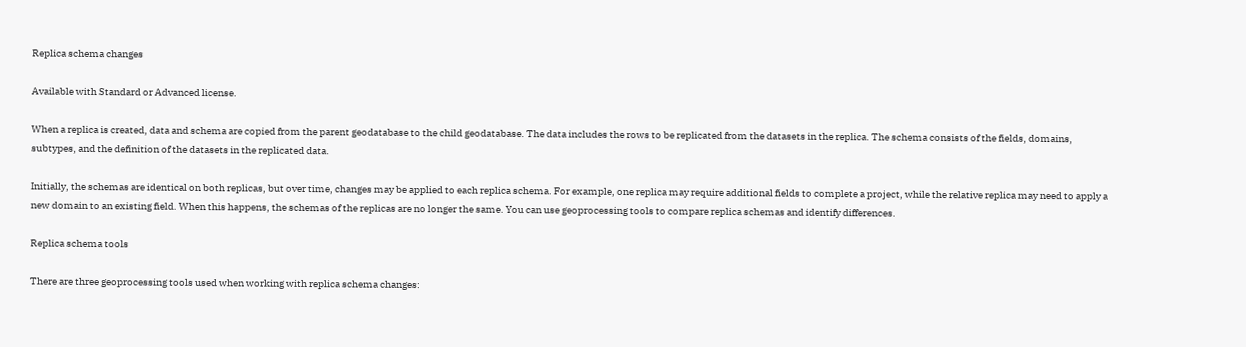Replica schema changes

Available with Standard or Advanced license.

When a replica is created, data and schema are copied from the parent geodatabase to the child geodatabase. The data includes the rows to be replicated from the datasets in the replica. The schema consists of the fields, domains, subtypes, and the definition of the datasets in the replicated data.

Initially, the schemas are identical on both replicas, but over time, changes may be applied to each replica schema. For example, one replica may require additional fields to complete a project, while the relative replica may need to apply a new domain to an existing field. When this happens, the schemas of the replicas are no longer the same. You can use geoprocessing tools to compare replica schemas and identify differences.

Replica schema tools

There are three geoprocessing tools used when working with replica schema changes: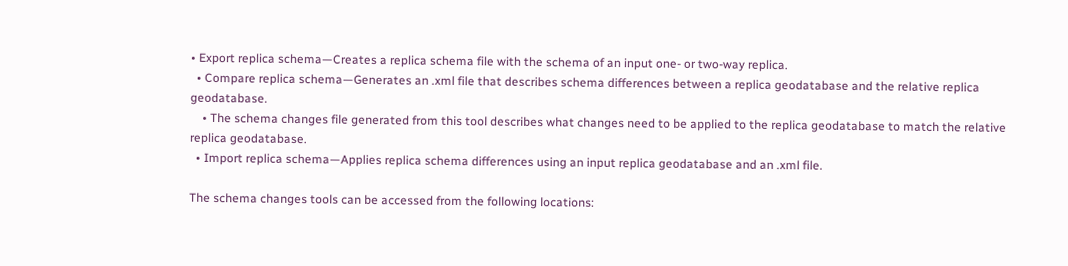• Export replica schema—Creates a replica schema file with the schema of an input one- or two-way replica.
  • Compare replica schema—Generates an .xml file that describes schema differences between a replica geodatabase and the relative replica geodatabase.
    • The schema changes file generated from this tool describes what changes need to be applied to the replica geodatabase to match the relative replica geodatabase.
  • Import replica schema—Applies replica schema differences using an input replica geodatabase and an .xml file.

The schema changes tools can be accessed from the following locations: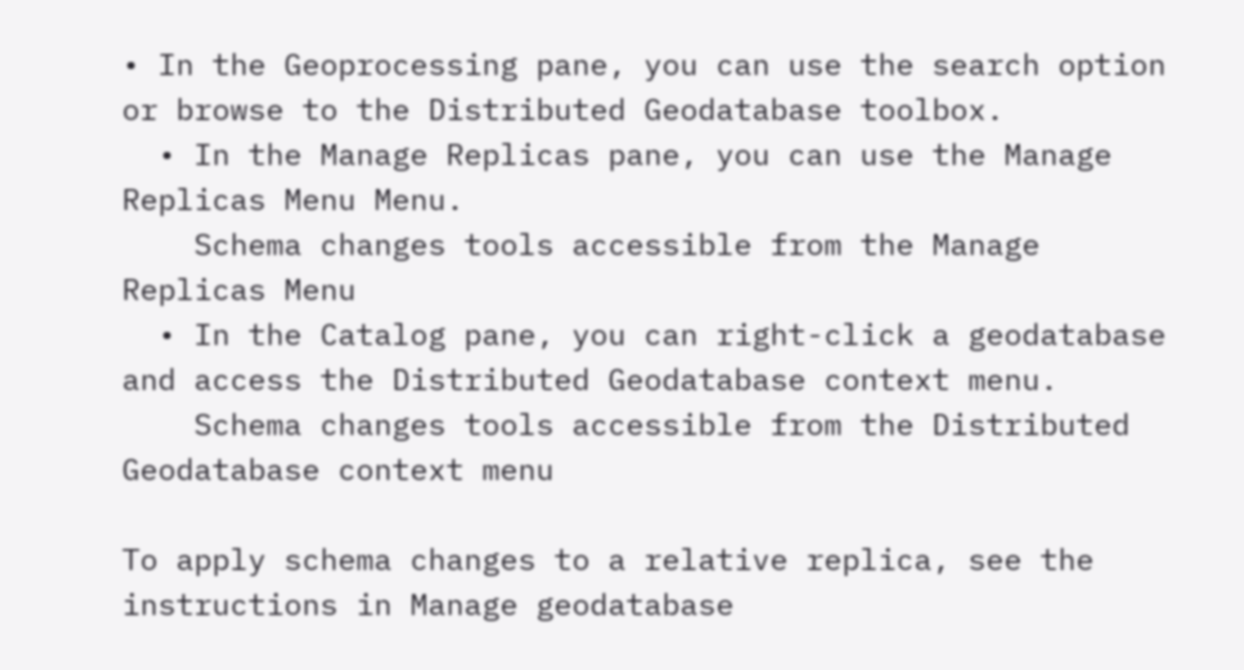• In the Geoprocessing pane, you can use the search option or browse to the Distributed Geodatabase toolbox.
  • In the Manage Replicas pane, you can use the Manage Replicas Menu Menu.
    Schema changes tools accessible from the Manage Replicas Menu
  • In the Catalog pane, you can right-click a geodatabase and access the Distributed Geodatabase context menu.
    Schema changes tools accessible from the Distributed Geodatabase context menu

To apply schema changes to a relative replica, see the instructions in Manage geodatabase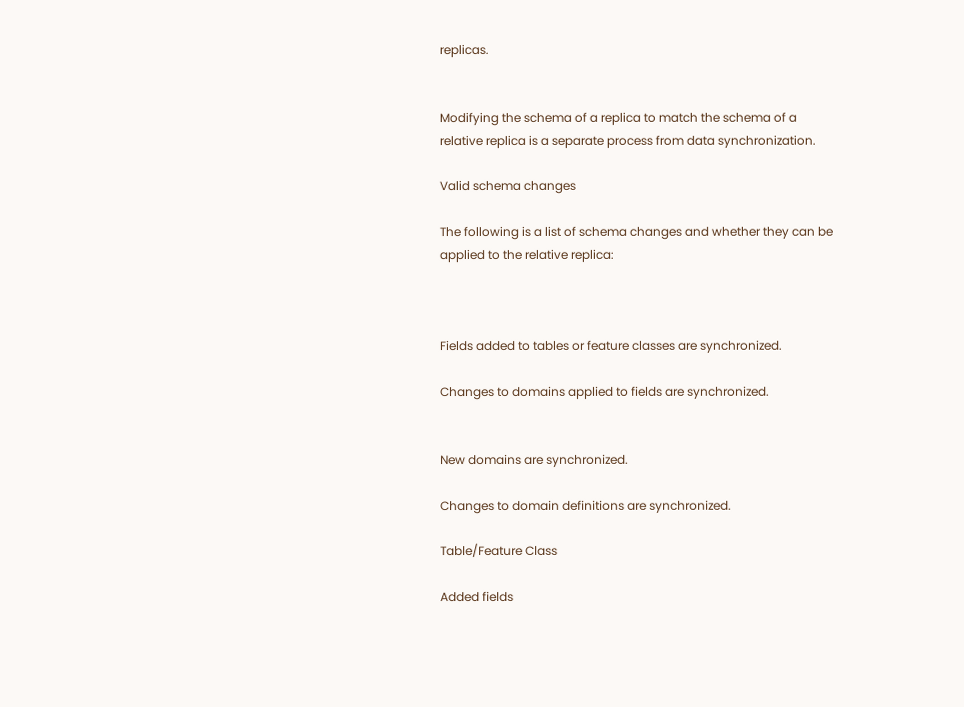replicas.


Modifying the schema of a replica to match the schema of a relative replica is a separate process from data synchronization.

Valid schema changes

The following is a list of schema changes and whether they can be applied to the relative replica:



Fields added to tables or feature classes are synchronized.

Changes to domains applied to fields are synchronized.


New domains are synchronized.

Changes to domain definitions are synchronized.

Table/Feature Class

Added fields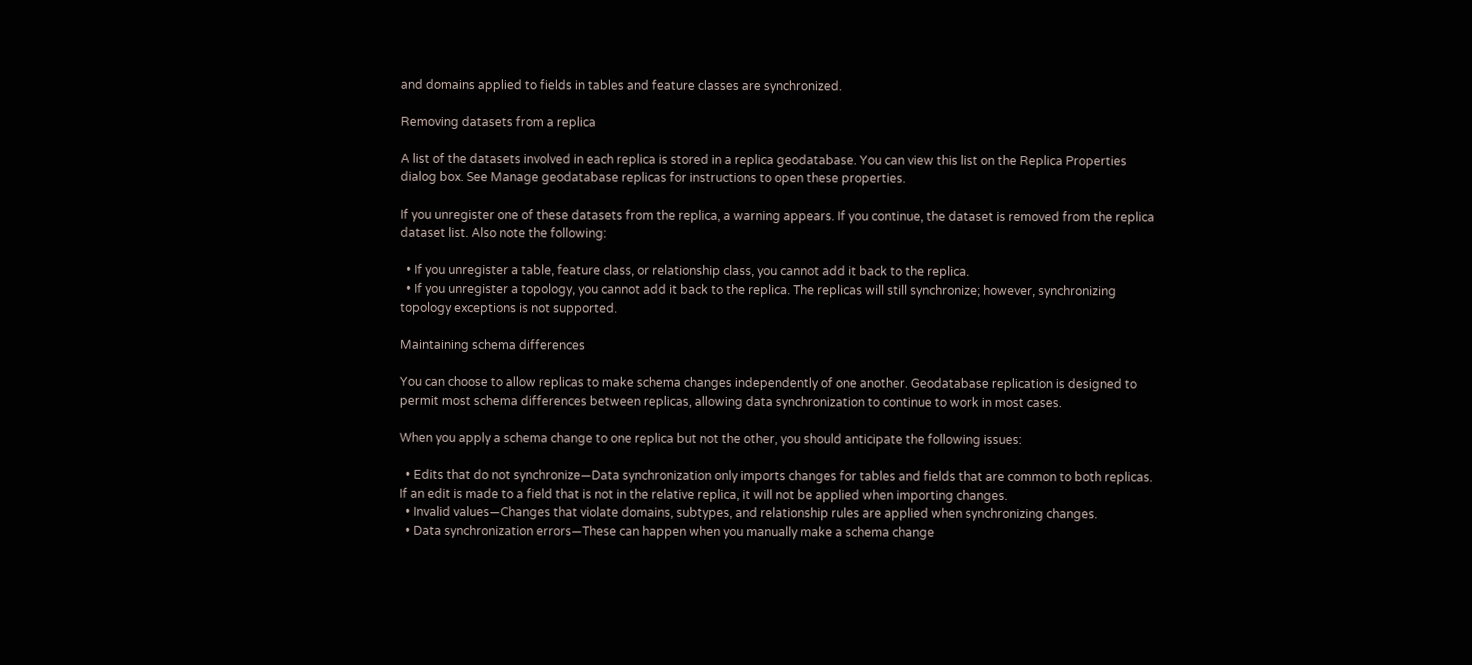and domains applied to fields in tables and feature classes are synchronized.

Removing datasets from a replica

A list of the datasets involved in each replica is stored in a replica geodatabase. You can view this list on the Replica Properties dialog box. See Manage geodatabase replicas for instructions to open these properties.

If you unregister one of these datasets from the replica, a warning appears. If you continue, the dataset is removed from the replica dataset list. Also note the following:

  • If you unregister a table, feature class, or relationship class, you cannot add it back to the replica.
  • If you unregister a topology, you cannot add it back to the replica. The replicas will still synchronize; however, synchronizing topology exceptions is not supported.

Maintaining schema differences

You can choose to allow replicas to make schema changes independently of one another. Geodatabase replication is designed to permit most schema differences between replicas, allowing data synchronization to continue to work in most cases.

When you apply a schema change to one replica but not the other, you should anticipate the following issues:

  • Edits that do not synchronize—Data synchronization only imports changes for tables and fields that are common to both replicas. If an edit is made to a field that is not in the relative replica, it will not be applied when importing changes.
  • Invalid values—Changes that violate domains, subtypes, and relationship rules are applied when synchronizing changes.
  • Data synchronization errors—These can happen when you manually make a schema change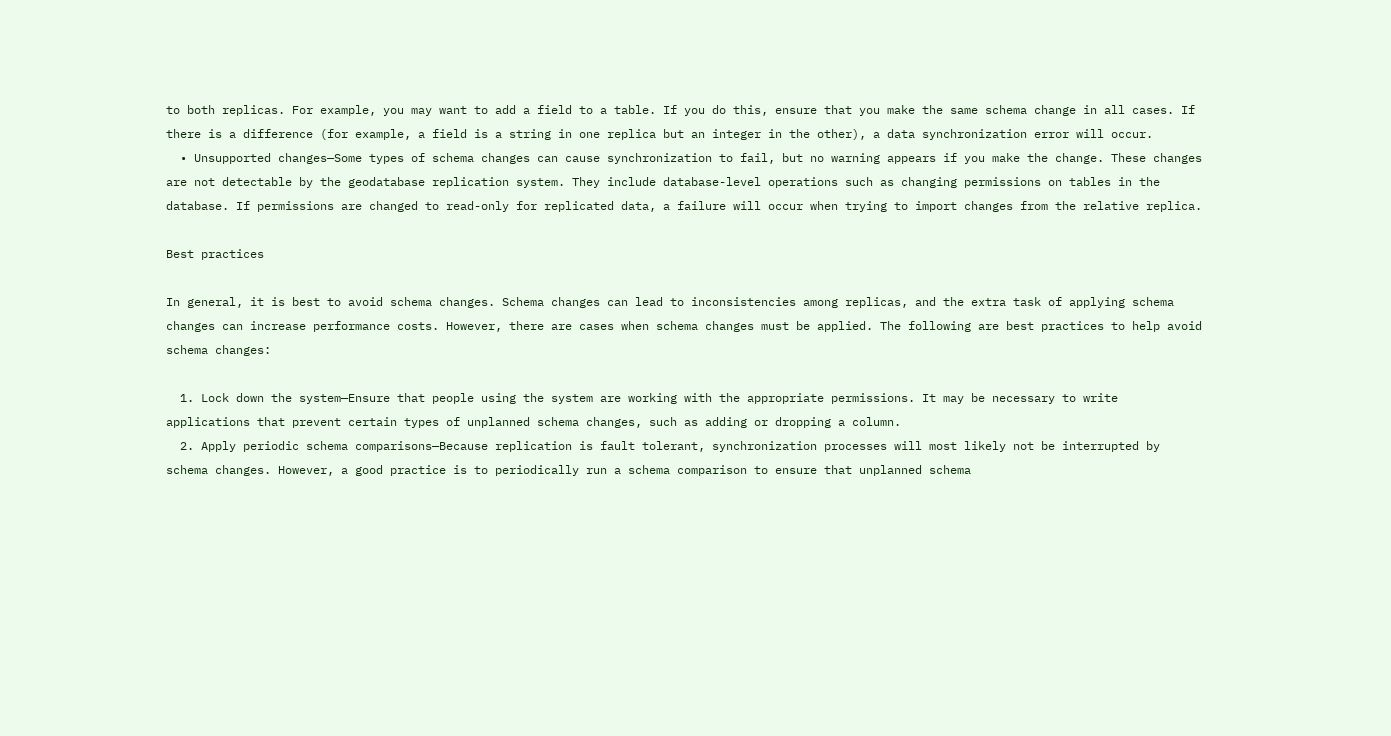to both replicas. For example, you may want to add a field to a table. If you do this, ensure that you make the same schema change in all cases. If there is a difference (for example, a field is a string in one replica but an integer in the other), a data synchronization error will occur.
  • Unsupported changes—Some types of schema changes can cause synchronization to fail, but no warning appears if you make the change. These changes are not detectable by the geodatabase replication system. They include database-level operations such as changing permissions on tables in the database. If permissions are changed to read-only for replicated data, a failure will occur when trying to import changes from the relative replica.

Best practices

In general, it is best to avoid schema changes. Schema changes can lead to inconsistencies among replicas, and the extra task of applying schema changes can increase performance costs. However, there are cases when schema changes must be applied. The following are best practices to help avoid schema changes:

  1. Lock down the system—Ensure that people using the system are working with the appropriate permissions. It may be necessary to write applications that prevent certain types of unplanned schema changes, such as adding or dropping a column.
  2. Apply periodic schema comparisons—Because replication is fault tolerant, synchronization processes will most likely not be interrupted by schema changes. However, a good practice is to periodically run a schema comparison to ensure that unplanned schema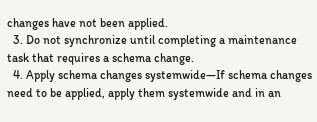changes have not been applied.
  3. Do not synchronize until completing a maintenance task that requires a schema change.
  4. Apply schema changes systemwide—If schema changes need to be applied, apply them systemwide and in an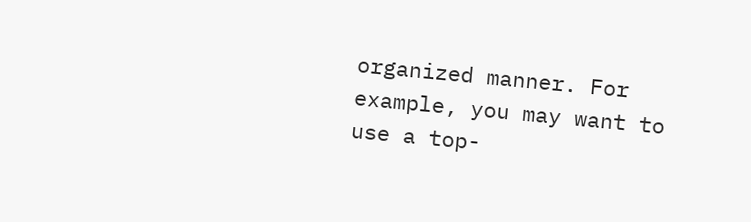organized manner. For example, you may want to use a top-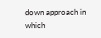down approach in which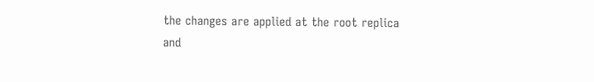the changes are applied at the root replica and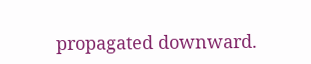propagated downward.